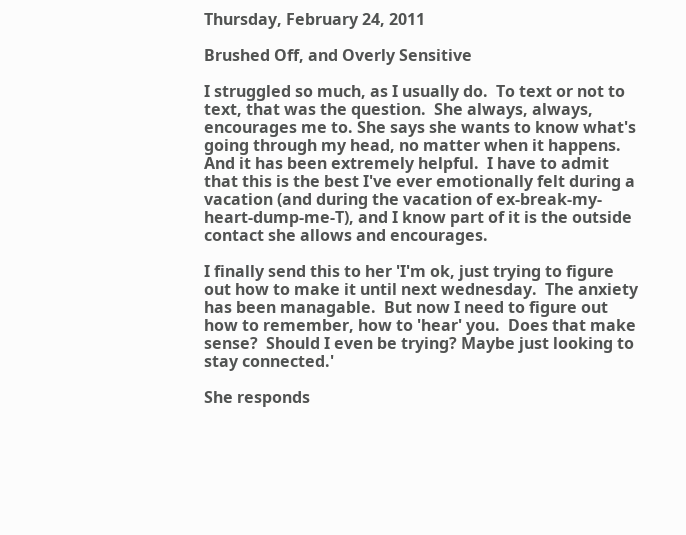Thursday, February 24, 2011

Brushed Off, and Overly Sensitive

I struggled so much, as I usually do.  To text or not to text, that was the question.  She always, always, encourages me to. She says she wants to know what's going through my head, no matter when it happens.  And it has been extremely helpful.  I have to admit that this is the best I've ever emotionally felt during a vacation (and during the vacation of ex-break-my-heart-dump-me-T), and I know part of it is the outside contact she allows and encourages.

I finally send this to her 'I'm ok, just trying to figure out how to make it until next wednesday.  The anxiety has been managable.  But now I need to figure out how to remember, how to 'hear' you.  Does that make sense?  Should I even be trying? Maybe just looking to stay connected.'

She responds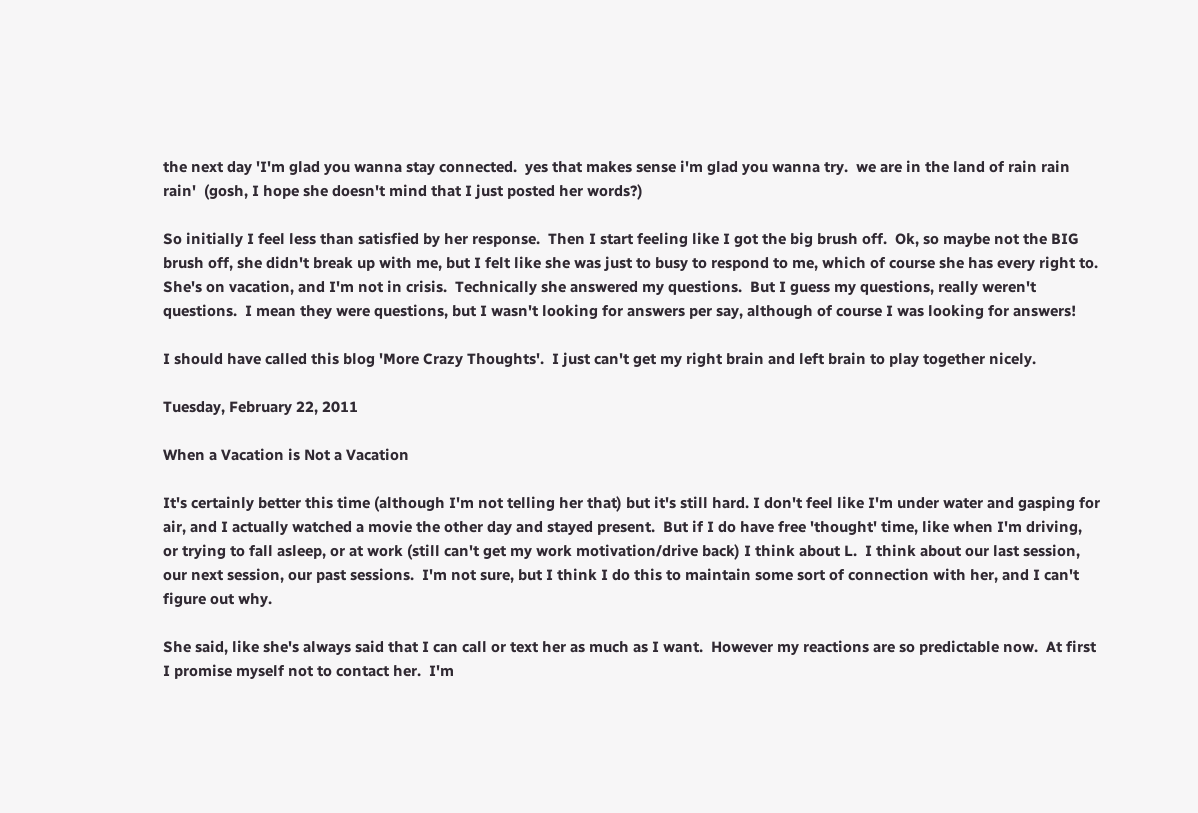the next day 'I'm glad you wanna stay connected.  yes that makes sense i'm glad you wanna try.  we are in the land of rain rain rain'  (gosh, I hope she doesn't mind that I just posted her words?)

So initially I feel less than satisfied by her response.  Then I start feeling like I got the big brush off.  Ok, so maybe not the BIG brush off, she didn't break up with me, but I felt like she was just to busy to respond to me, which of course she has every right to.  She's on vacation, and I'm not in crisis.  Technically she answered my questions.  But I guess my questions, really weren't questions.  I mean they were questions, but I wasn't looking for answers per say, although of course I was looking for answers!

I should have called this blog 'More Crazy Thoughts'.  I just can't get my right brain and left brain to play together nicely.

Tuesday, February 22, 2011

When a Vacation is Not a Vacation

It's certainly better this time (although I'm not telling her that) but it's still hard. I don't feel like I'm under water and gasping for air, and I actually watched a movie the other day and stayed present.  But if I do have free 'thought' time, like when I'm driving, or trying to fall asleep, or at work (still can't get my work motivation/drive back) I think about L.  I think about our last session, our next session, our past sessions.  I'm not sure, but I think I do this to maintain some sort of connection with her, and I can't figure out why.

She said, like she's always said that I can call or text her as much as I want.  However my reactions are so predictable now.  At first I promise myself not to contact her.  I'm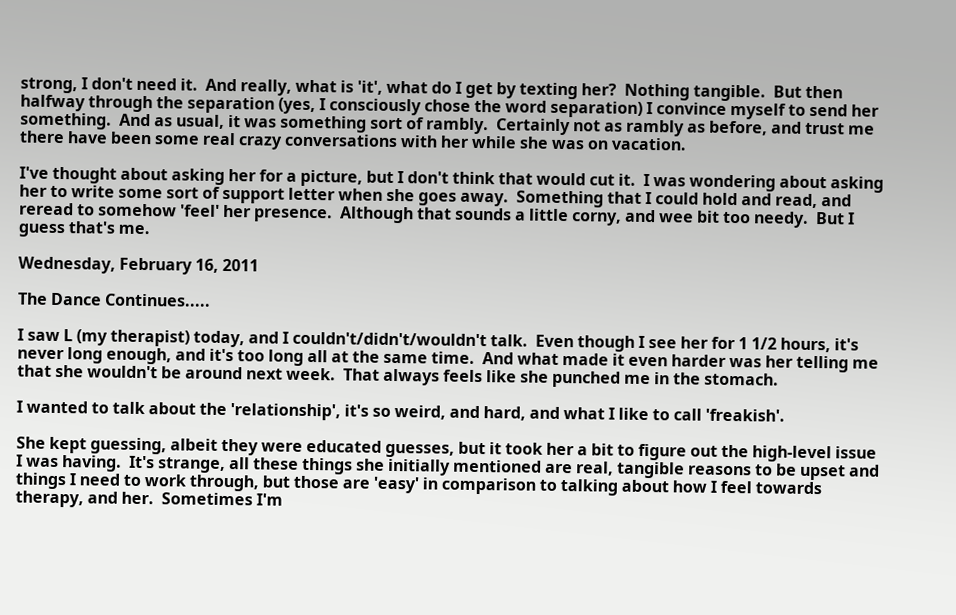strong, I don't need it.  And really, what is 'it', what do I get by texting her?  Nothing tangible.  But then halfway through the separation (yes, I consciously chose the word separation) I convince myself to send her something.  And as usual, it was something sort of rambly.  Certainly not as rambly as before, and trust me there have been some real crazy conversations with her while she was on vacation.

I've thought about asking her for a picture, but I don't think that would cut it.  I was wondering about asking her to write some sort of support letter when she goes away.  Something that I could hold and read, and reread to somehow 'feel' her presence.  Although that sounds a little corny, and wee bit too needy.  But I guess that's me.

Wednesday, February 16, 2011

The Dance Continues.....

I saw L (my therapist) today, and I couldn't/didn't/wouldn't talk.  Even though I see her for 1 1/2 hours, it's never long enough, and it's too long all at the same time.  And what made it even harder was her telling me that she wouldn't be around next week.  That always feels like she punched me in the stomach.

I wanted to talk about the 'relationship', it's so weird, and hard, and what I like to call 'freakish'.

She kept guessing, albeit they were educated guesses, but it took her a bit to figure out the high-level issue I was having.  It's strange, all these things she initially mentioned are real, tangible reasons to be upset and things I need to work through, but those are 'easy' in comparison to talking about how I feel towards therapy, and her.  Sometimes I'm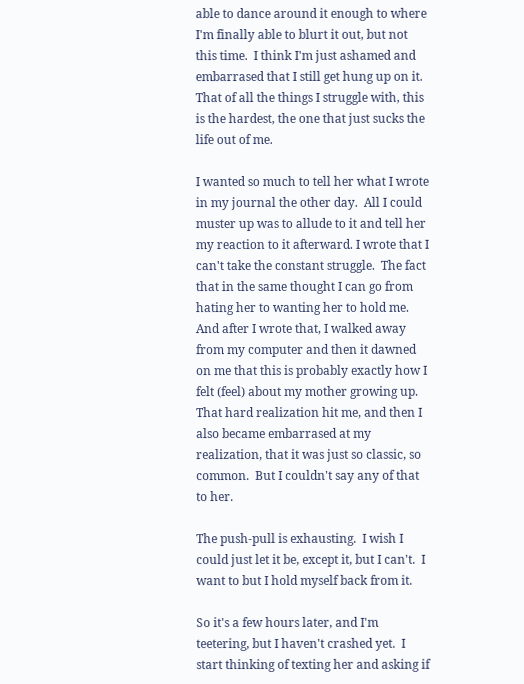able to dance around it enough to where I'm finally able to blurt it out, but not this time.  I think I'm just ashamed and embarrased that I still get hung up on it.  That of all the things I struggle with, this is the hardest, the one that just sucks the life out of me.

I wanted so much to tell her what I wrote in my journal the other day.  All I could muster up was to allude to it and tell her my reaction to it afterward. I wrote that I can't take the constant struggle.  The fact that in the same thought I can go from hating her to wanting her to hold me.  And after I wrote that, I walked away from my computer and then it dawned on me that this is probably exactly how I felt (feel) about my mother growing up.  That hard realization hit me, and then I also became embarrased at my realization, that it was just so classic, so common.  But I couldn't say any of that to her.

The push-pull is exhausting.  I wish I could just let it be, except it, but I can't.  I want to but I hold myself back from it.

So it's a few hours later, and I'm teetering, but I haven't crashed yet.  I start thinking of texting her and asking if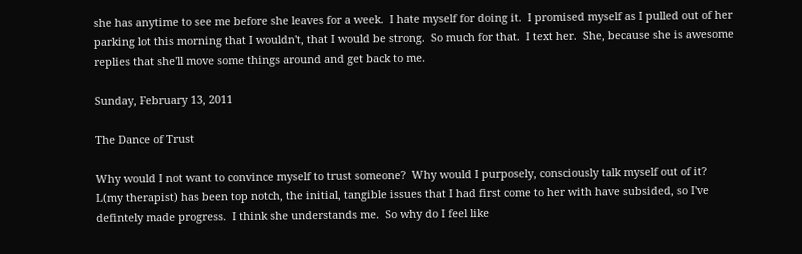she has anytime to see me before she leaves for a week.  I hate myself for doing it.  I promised myself as I pulled out of her parking lot this morning that I wouldn't, that I would be strong.  So much for that.  I text her.  She, because she is awesome replies that she'll move some things around and get back to me.

Sunday, February 13, 2011

The Dance of Trust

Why would I not want to convince myself to trust someone?  Why would I purposely, consciously talk myself out of it?  L(my therapist) has been top notch, the initial, tangible issues that I had first come to her with have subsided, so I've defintely made progress.  I think she understands me.  So why do I feel like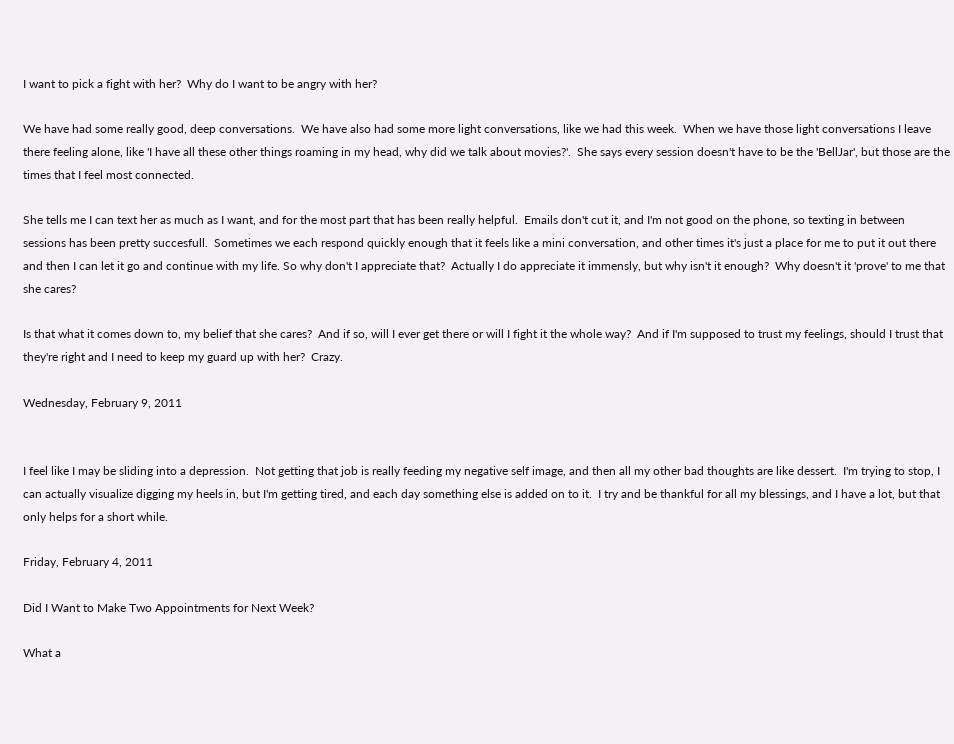I want to pick a fight with her?  Why do I want to be angry with her?

We have had some really good, deep conversations.  We have also had some more light conversations, like we had this week.  When we have those light conversations I leave there feeling alone, like 'I have all these other things roaming in my head, why did we talk about movies?'.  She says every session doesn't have to be the 'BellJar', but those are the times that I feel most connected.

She tells me I can text her as much as I want, and for the most part that has been really helpful.  Emails don't cut it, and I'm not good on the phone, so texting in between sessions has been pretty succesfull.  Sometimes we each respond quickly enough that it feels like a mini conversation, and other times it's just a place for me to put it out there and then I can let it go and continue with my life. So why don't I appreciate that?  Actually I do appreciate it immensly, but why isn't it enough?  Why doesn't it 'prove' to me that she cares?

Is that what it comes down to, my belief that she cares?  And if so, will I ever get there or will I fight it the whole way?  And if I'm supposed to trust my feelings, should I trust that they're right and I need to keep my guard up with her?  Crazy.

Wednesday, February 9, 2011


I feel like I may be sliding into a depression.  Not getting that job is really feeding my negative self image, and then all my other bad thoughts are like dessert.  I'm trying to stop, I can actually visualize digging my heels in, but I'm getting tired, and each day something else is added on to it.  I try and be thankful for all my blessings, and I have a lot, but that only helps for a short while.

Friday, February 4, 2011

Did I Want to Make Two Appointments for Next Week?

What a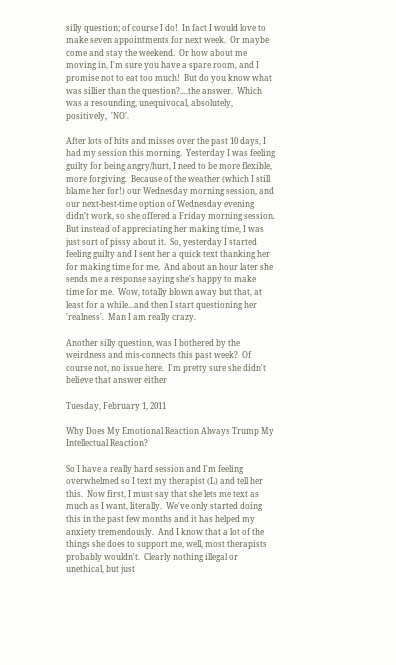silly question; of course I do!  In fact I would love to make seven appointments for next week.  Or maybe come and stay the weekend.  Or how about me moving in, I'm sure you have a spare room, and I promise not to eat too much!  But do you know what was sillier than the question?....the answer.  Which was a resounding, unequivocal, absolutely, positively,  'NO'.

After lots of hits and misses over the past 10 days, I had my session this morning.  Yesterday I was feeling guilty for being angry/hurt, I need to be more flexible, more forgiving.  Because of the weather (which I still blame her for!) our Wednesday morning session, and our next-best-time option of Wednesday evening didn't work, so she offered a Friday morning session.  But instead of appreciating her making time, I was just sort of pissy about it.  So, yesterday I started feeling guilty and I sent her a quick text thanking her for making time for me.  And about an hour later she sends me a response saying she's happy to make time for me.  Wow, totally blown away but that, at least for a while...and then I start questioning her 'realness'.  Man I am really crazy.

Another silly question, was I bothered by the weirdness and mis-connects this past week?  Of course not, no issue here.  I'm pretty sure she didn't believe that answer either

Tuesday, February 1, 2011

Why Does My Emotional Reaction Always Trump My Intellectual Reaction?

So I have a really hard session and I'm feeling overwhelmed so I text my therapist (L) and tell her this.  Now first, I must say that she lets me text as much as I want, literally.  We've only started doing this in the past few months and it has helped my anxiety tremendously.  And I know that a lot of the things she does to support me, well, most therapists probably wouldn't.  Clearly nothing illegal or unethical, but just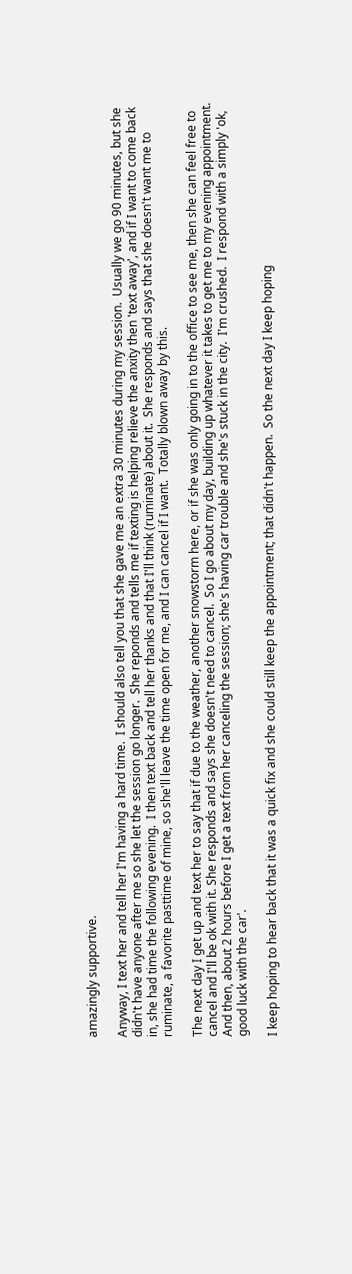amazingly supportive.

Anyway, I text her and tell her I'm having a hard time.  I should also tell you that she gave me an extra 30 minutes during my session.  Usually we go 90 minutes, but she didn't have anyone after me so she let the session go longer.  She reponds and tells me if texting is helping relieve the anxity then 'text away', and if I want to come back in, she had time the following evening.  I then text back and tell her thanks and that I'll think (ruminate) about it.  She responds and says that she doesn't want me to ruminate, a favorite pasttime of mine, so she'll leave the time open for me, and I can cancel if I want.  Totally blown away by this.

The next day I get up and text her to say that if due to the weather, another snowstorm here, or if she was only going in to the office to see me, then she can feel free to cancel and I'll be ok with it. She responds and says she doesn't need to cancel.  So I go about my day, building up whatever it takes to get me to my evening appointment.  And then, about 2 hours before I get a text from her canceling the session; she's having car trouble and she's stuck in the city.  I'm crushed.  I respond with a simply 'ok, good luck with the car'.

I keep hoping to hear back that it was a quick fix and she could still keep the appointment; that didn't happen.  So the next day I keep hoping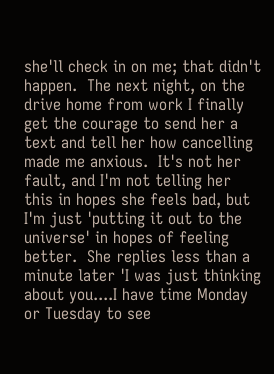she'll check in on me; that didn't happen.  The next night, on the drive home from work I finally get the courage to send her a text and tell her how cancelling made me anxious.  It's not her fault, and I'm not telling her this in hopes she feels bad, but I'm just 'putting it out to the universe' in hopes of feeling better.  She replies less than a minute later 'I was just thinking about you....I have time Monday or Tuesday to see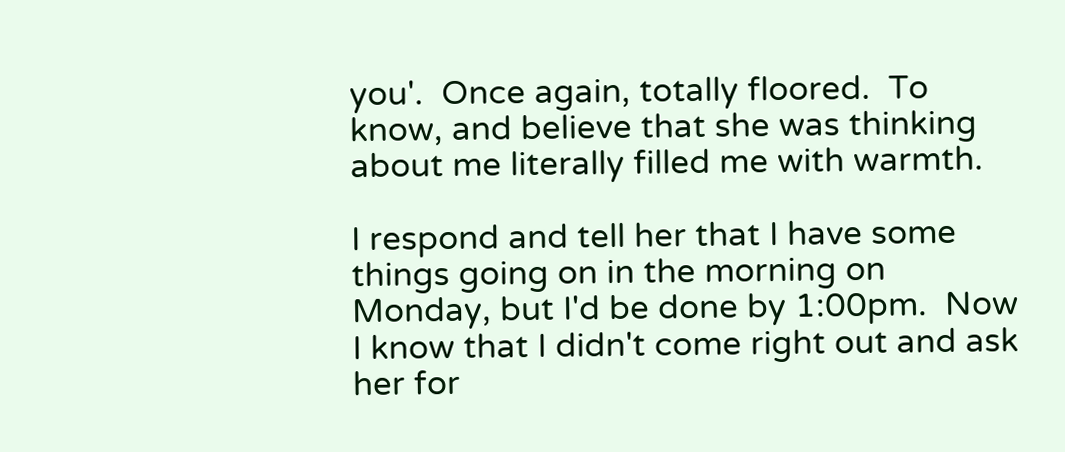you'.  Once again, totally floored.  To know, and believe that she was thinking about me literally filled me with warmth.

I respond and tell her that I have some things going on in the morning on Monday, but I'd be done by 1:00pm.  Now I know that I didn't come right out and ask her for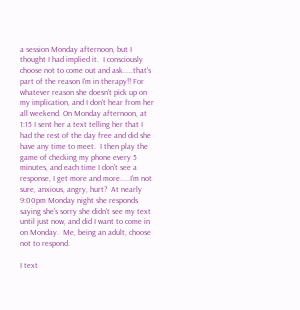a session Monday afternoon, but I thought I had implied it.  I consciously choose not to come out and ask.....that's part of the reason I'm in therapy!! For whatever reason she doesn't pick up on my implication, and I don't hear from her all weekend. On Monday afternoon, at 1:15 I sent her a text telling her that I had the rest of the day free and did she have any time to meet.  I then play the game of checking my phone every 5 minutes, and each time I don't see a response, I get more and more.....I'm not sure, anxious, angry, hurt?  At nearly 9:00pm Monday night she responds saying she's sorry she didn't see my text until just now, and did I want to come in on Monday.  Me, being an adult, choose not to respond.

I text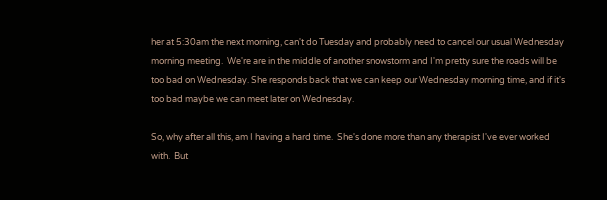her at 5:30am the next morning, can't do Tuesday and probably need to cancel our usual Wednesday morning meeting.  We're are in the middle of another snowstorm and I'm pretty sure the roads will be too bad on Wednesday. She responds back that we can keep our Wednesday morning time, and if it's too bad maybe we can meet later on Wednesday.

So, why after all this, am I having a hard time.  She's done more than any therapist I've ever worked with.  But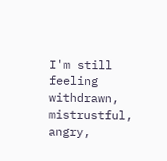I'm still feeling withdrawn, mistrustful, angry,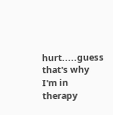hurt.....guess that's why I'm in therapy